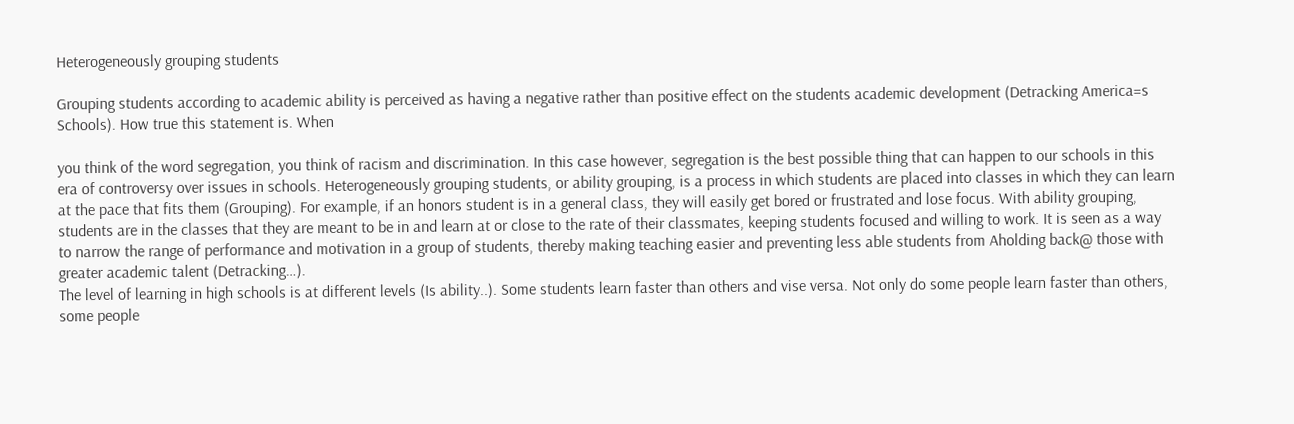Heterogeneously grouping students

Grouping students according to academic ability is perceived as having a negative rather than positive effect on the students academic development (Detracking America=s Schools). How true this statement is. When

you think of the word segregation, you think of racism and discrimination. In this case however, segregation is the best possible thing that can happen to our schools in this era of controversy over issues in schools. Heterogeneously grouping students, or ability grouping, is a process in which students are placed into classes in which they can learn at the pace that fits them (Grouping). For example, if an honors student is in a general class, they will easily get bored or frustrated and lose focus. With ability grouping, students are in the classes that they are meant to be in and learn at or close to the rate of their classmates, keeping students focused and willing to work. It is seen as a way to narrow the range of performance and motivation in a group of students, thereby making teaching easier and preventing less able students from Aholding back@ those with greater academic talent (Detracking…).
The level of learning in high schools is at different levels (Is ability..). Some students learn faster than others and vise versa. Not only do some people learn faster than others, some people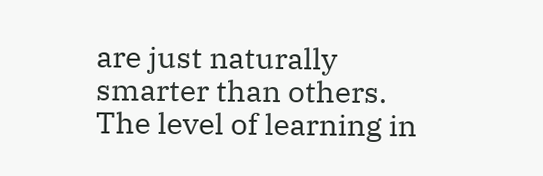are just naturally smarter than others. The level of learning in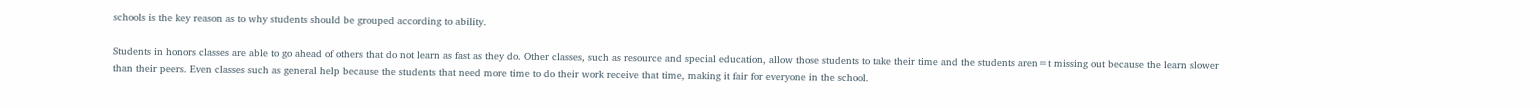schools is the key reason as to why students should be grouped according to ability.

Students in honors classes are able to go ahead of others that do not learn as fast as they do. Other classes, such as resource and special education, allow those students to take their time and the students aren=t missing out because the learn slower than their peers. Even classes such as general help because the students that need more time to do their work receive that time, making it fair for everyone in the school.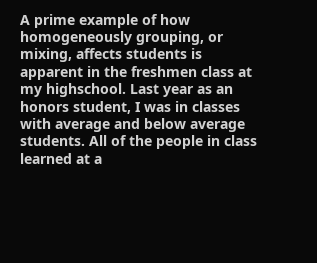A prime example of how homogeneously grouping, or mixing, affects students is apparent in the freshmen class at my highschool. Last year as an honors student, I was in classes with average and below average students. All of the people in class learned at a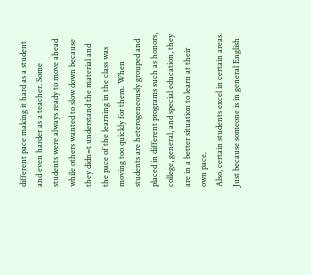different pace making it hard as a student and even harder as a teacher. Some students were always ready to move ahead while others wanted to slow down because they didn=t understand the material and the pace of the learning in the class was moving too quickly for them. When students are heterogeneously grouped and placed in different programs such as honors, college, general, and special education, they are in a better situation to learn at their own pace.
Also, certain students excel in certain areas. Just because someone is in general English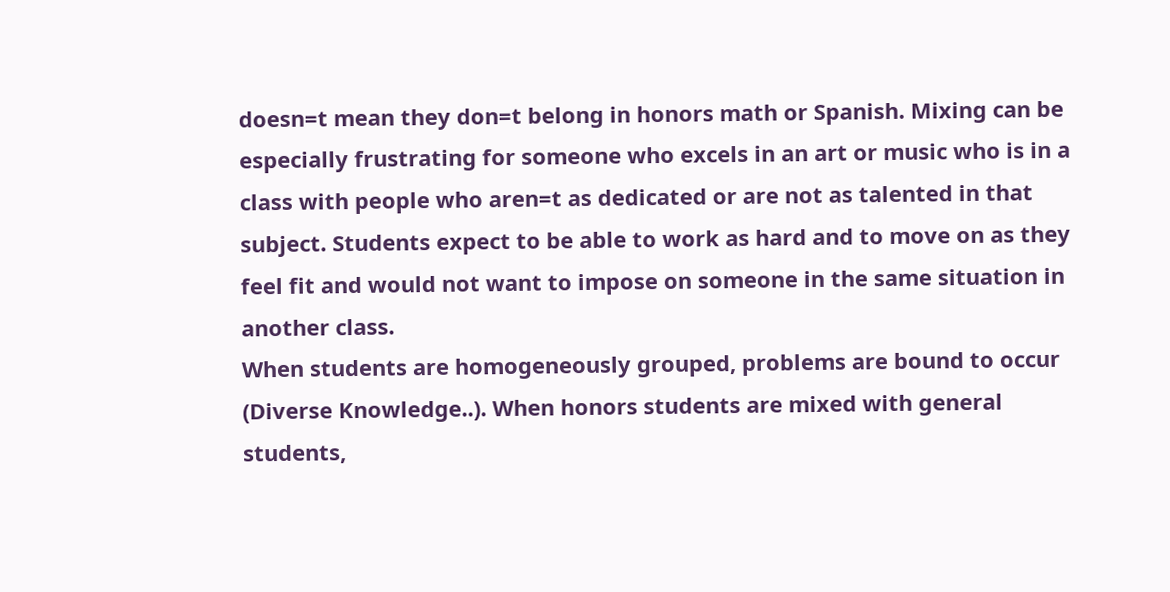doesn=t mean they don=t belong in honors math or Spanish. Mixing can be especially frustrating for someone who excels in an art or music who is in a class with people who aren=t as dedicated or are not as talented in that subject. Students expect to be able to work as hard and to move on as they feel fit and would not want to impose on someone in the same situation in another class.
When students are homogeneously grouped, problems are bound to occur (Diverse Knowledge..). When honors students are mixed with general students,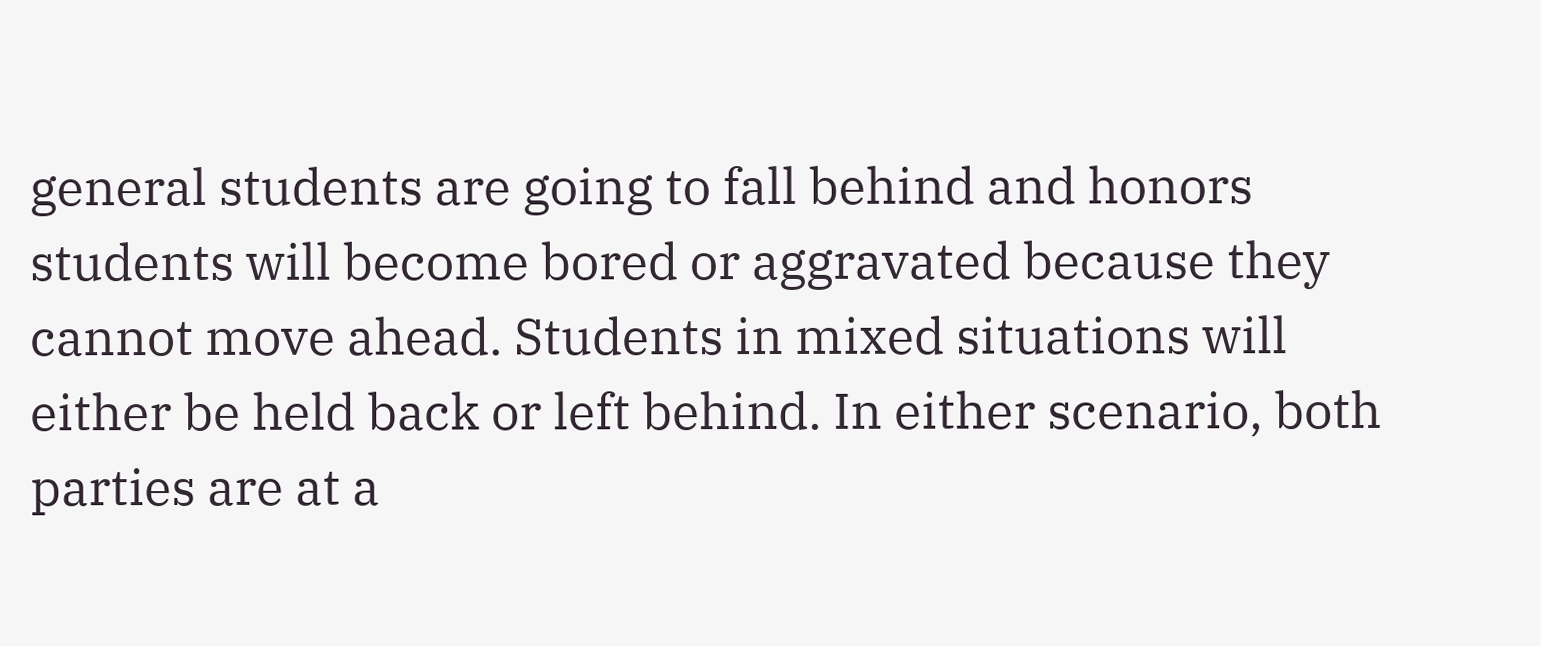general students are going to fall behind and honors students will become bored or aggravated because they cannot move ahead. Students in mixed situations will either be held back or left behind. In either scenario, both parties are at a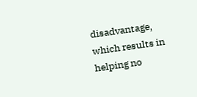disadvantage, which results in helping no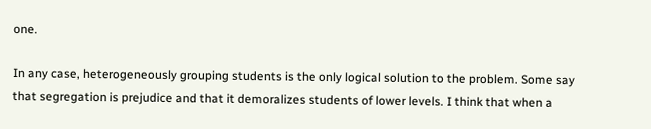one.

In any case, heterogeneously grouping students is the only logical solution to the problem. Some say that segregation is prejudice and that it demoralizes students of lower levels. I think that when a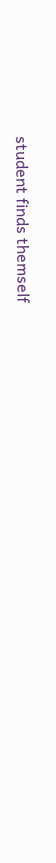student finds themself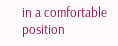in a comfortable position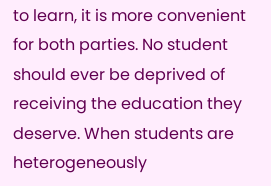to learn, it is more convenient for both parties. No student should ever be deprived of receiving the education they deserve. When students are heterogeneously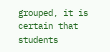grouped, it is certain that students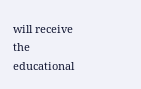will receive the educational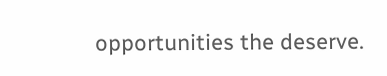opportunities the deserve.